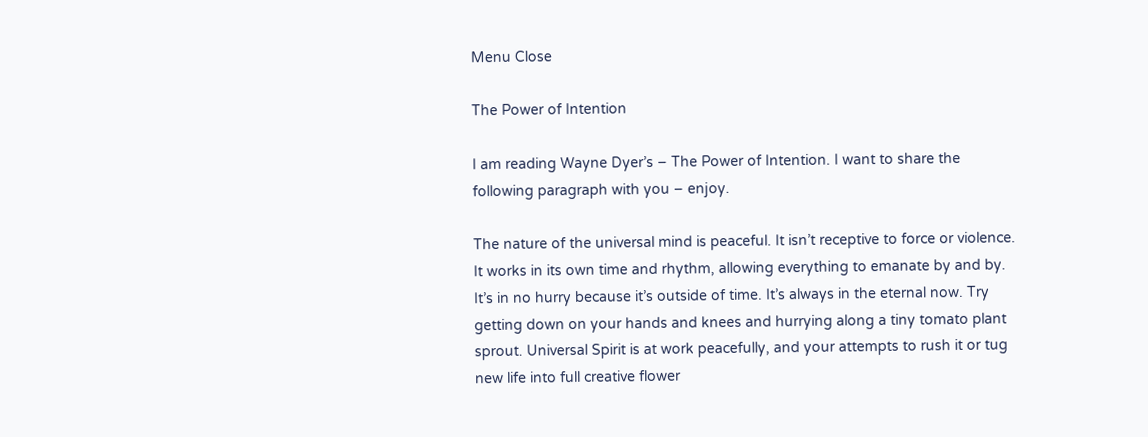Menu Close

The Power of Intention

I am reading Wayne Dyer’s – The Power of Intention. I want to share the following paragraph with you – enjoy.

The nature of the universal mind is peaceful. It isn’t receptive to force or violence. It works in its own time and rhythm, allowing everything to emanate by and by. It’s in no hurry because it’s outside of time. It’s always in the eternal now. Try getting down on your hands and knees and hurrying along a tiny tomato plant sprout. Universal Spirit is at work peacefully, and your attempts to rush it or tug new life into full creative flower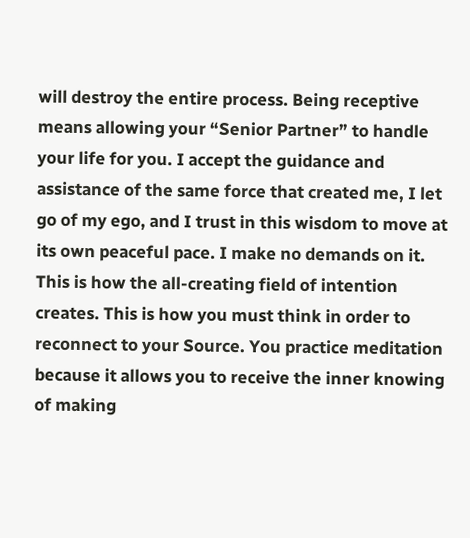will destroy the entire process. Being receptive means allowing your “Senior Partner” to handle your life for you. I accept the guidance and assistance of the same force that created me, I let go of my ego, and I trust in this wisdom to move at its own peaceful pace. I make no demands on it. This is how the all-creating field of intention creates. This is how you must think in order to reconnect to your Source. You practice meditation because it allows you to receive the inner knowing of making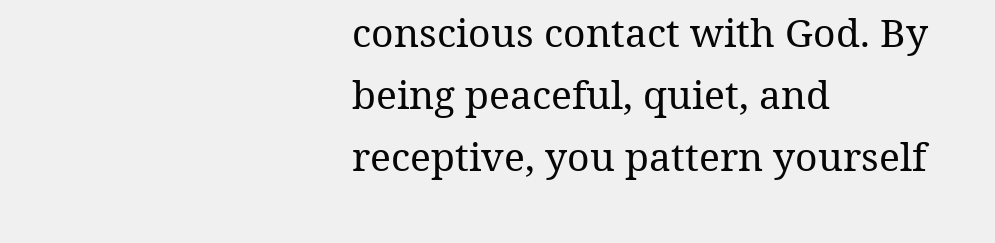conscious contact with God. By being peaceful, quiet, and receptive, you pattern yourself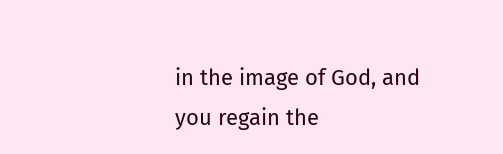in the image of God, and you regain the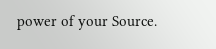power of your Source.